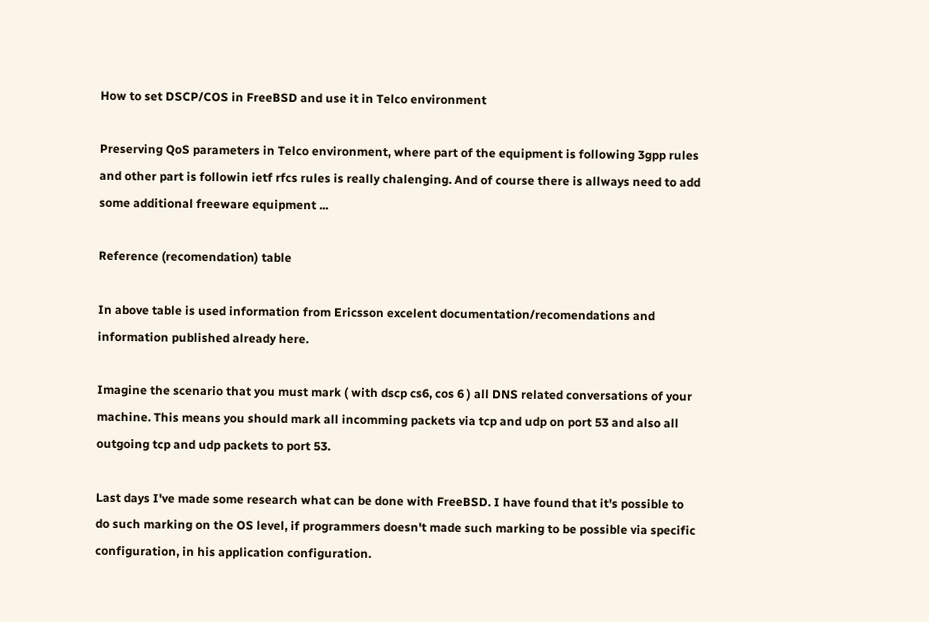How to set DSCP/COS in FreeBSD and use it in Telco environment

Preserving QoS parameters in Telco environment, where part of the equipment is following 3gpp rules and other part is followin ietf rfcs rules is really chalenging. And of course there is allways need to add some additional freeware equipment ...

Reference (recomendation) table

In above table is used information from Ericsson excelent documentation/recomendations and information published already here.

Imagine the scenario that you must mark ( with dscp cs6, cos 6 ) all DNS related conversations of your machine. This means you should mark all incomming packets via tcp and udp on port 53 and also all outgoing tcp and udp packets to port 53.

Last days I've made some research what can be done with FreeBSD. I have found that it's possible to do such marking on the OS level, if programmers doesn't made such marking to be possible via specific configuration, in his application configuration.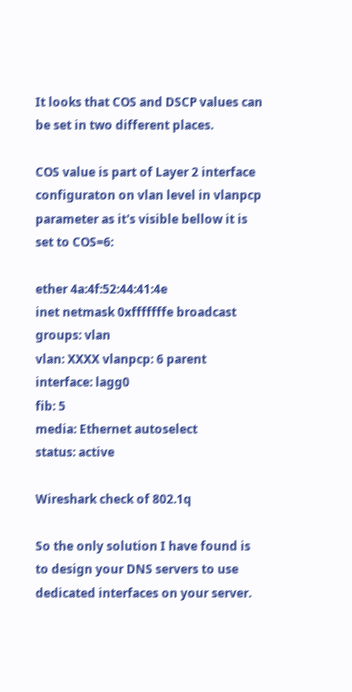It looks that COS and DSCP values can be set in two different places.

COS value is part of Layer 2 interface configuraton on vlan level in vlanpcp parameter as it's visible bellow it is set to COS=6:

ether 4a:4f:52:44:41:4e
inet netmask 0xfffffffe broadcast
groups: vlan
vlan: XXXX vlanpcp: 6 parent interface: lagg0
fib: 5
media: Ethernet autoselect
status: active

Wireshark check of 802.1q

So the only solution I have found is to design your DNS servers to use dedicated interfaces on your server.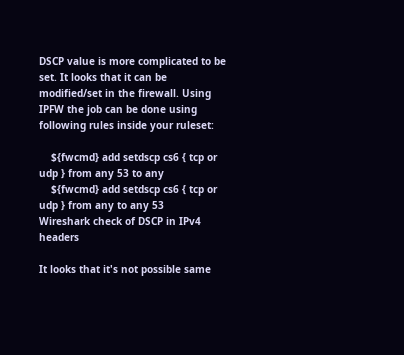DSCP value is more complicated to be set. It looks that it can be modified/set in the firewall. Using IPFW the job can be done using following rules inside your ruleset:

    ${fwcmd} add setdscp cs6 { tcp or udp } from any 53 to any
    ${fwcmd} add setdscp cs6 { tcp or udp } from any to any 53
Wireshark check of DSCP in IPv4 headers

It looks that it's not possible same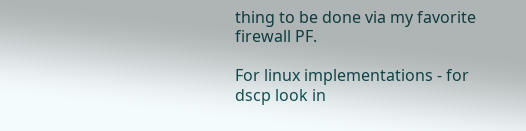thing to be done via my favorite firewall PF.

For linux implementations - for dscp look in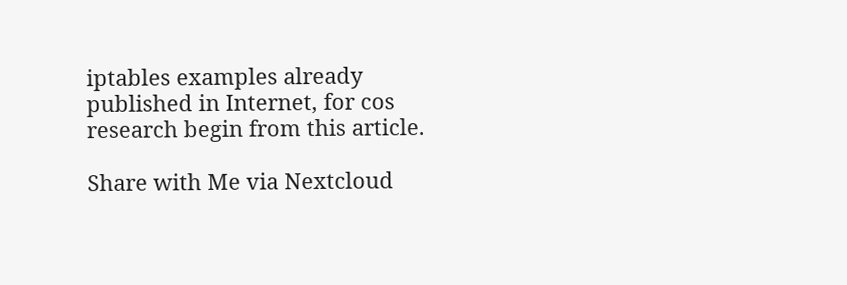iptables examples already published in Internet, for cos research begin from this article.

Share with Me via Nextcloud